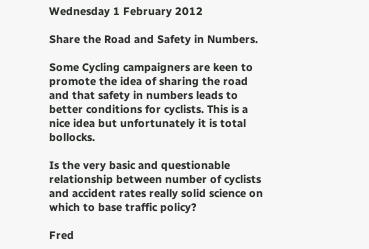Wednesday 1 February 2012

Share the Road and Safety in Numbers.

Some Cycling campaigners are keen to promote the idea of sharing the road and that safety in numbers leads to better conditions for cyclists. This is a nice idea but unfortunately it is total bollocks.

Is the very basic and questionable relationship between number of cyclists and accident rates really solid science on which to base traffic policy?

Fred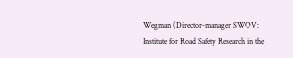Wegman (Director-manager SWOV: Institute for Road Safety Research in the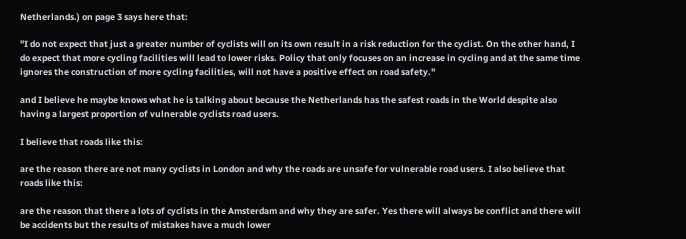Netherlands.) on page 3 says here that:

"I do not expect that just a greater number of cyclists will on its own result in a risk reduction for the cyclist. On the other hand, I do expect that more cycling facilities will lead to lower risks. Policy that only focuses on an increase in cycling and at the same time ignores the construction of more cycling facilities, will not have a positive effect on road safety."

and I believe he maybe knows what he is talking about because the Netherlands has the safest roads in the World despite also having a largest proportion of vulnerable cyclists road users.

I believe that roads like this:

are the reason there are not many cyclists in London and why the roads are unsafe for vulnerable road users. I also believe that roads like this:

are the reason that there a lots of cyclists in the Amsterdam and why they are safer. Yes there will always be conflict and there will be accidents but the results of mistakes have a much lower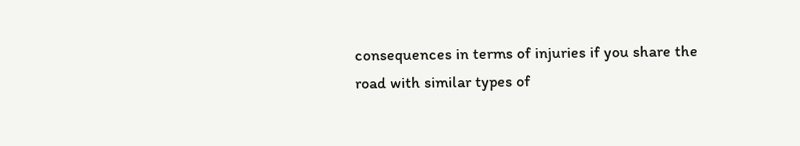consequences in terms of injuries if you share the road with similar types of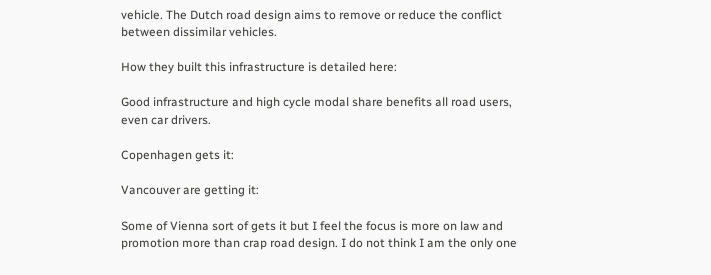vehicle. The Dutch road design aims to remove or reduce the conflict between dissimilar vehicles.

How they built this infrastructure is detailed here:

Good infrastructure and high cycle modal share benefits all road users, even car drivers.

Copenhagen gets it:

Vancouver are getting it:

Some of Vienna sort of gets it but I feel the focus is more on law and promotion more than crap road design. I do not think I am the only one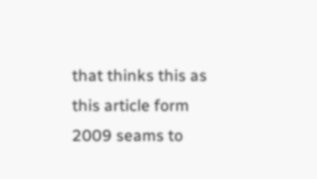that thinks this as this article form 2009 seams to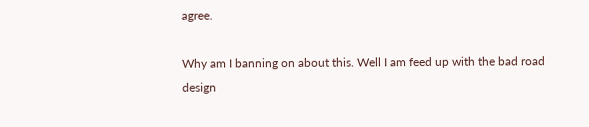agree.

Why am I banning on about this. Well I am feed up with the bad road design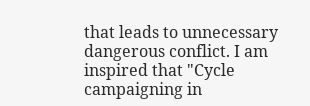that leads to unnecessary dangerous conflict. I am inspired that "Cycle campaigning in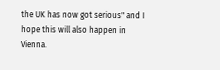the UK has now got serious" and I hope this will also happen in Vienna.